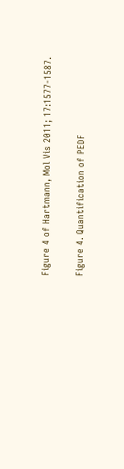Figure 4 of Hartmann, Mol Vis 2011; 17:1577-1587.

Figure 4. Quantification of PEDF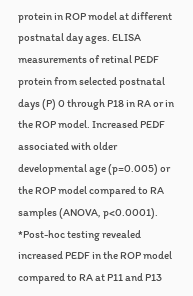protein in ROP model at different postnatal day ages. ELISA measurements of retinal PEDF protein from selected postnatal days (P) 0 through P18 in RA or in the ROP model. Increased PEDF associated with older developmental age (p=0.005) or the ROP model compared to RA samples (ANOVA, p<0.0001). *Post-hoc testing revealed increased PEDF in the ROP model compared to RA at P11 and P13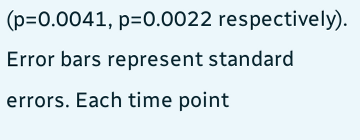(p=0.0041, p=0.0022 respectively). Error bars represent standard errors. Each time point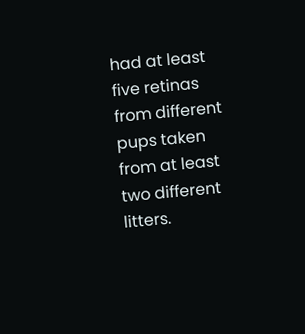had at least five retinas from different pups taken from at least two different litters.